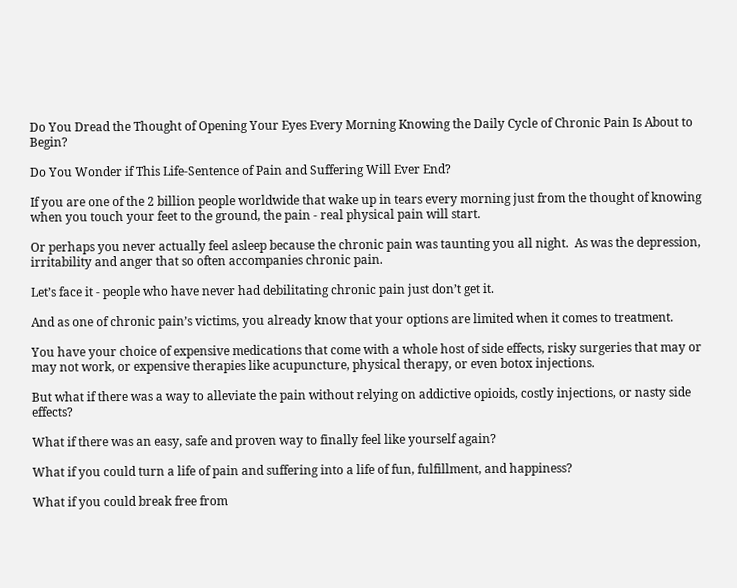Do You Dread the Thought of Opening Your Eyes Every Morning Knowing the Daily Cycle of Chronic Pain Is About to Begin?

Do You Wonder if This Life-Sentence of Pain and Suffering Will Ever End?

If you are one of the 2 billion people worldwide that wake up in tears every morning just from the thought of knowing when you touch your feet to the ground, the pain - real physical pain will start.

Or perhaps you never actually feel asleep because the chronic pain was taunting you all night.  As was the depression, irritability and anger that so often accompanies chronic pain.

Let’s face it - people who have never had debilitating chronic pain just don’t get it.

And as one of chronic pain’s victims, you already know that your options are limited when it comes to treatment.

You have your choice of expensive medications that come with a whole host of side effects, risky surgeries that may or may not work, or expensive therapies like acupuncture, physical therapy, or even botox injections.

But what if there was a way to alleviate the pain without relying on addictive opioids, costly injections, or nasty side effects?

What if there was an easy, safe and proven way to finally feel like yourself again?

What if you could turn a life of pain and suffering into a life of fun, fulfillment, and happiness?

What if you could break free from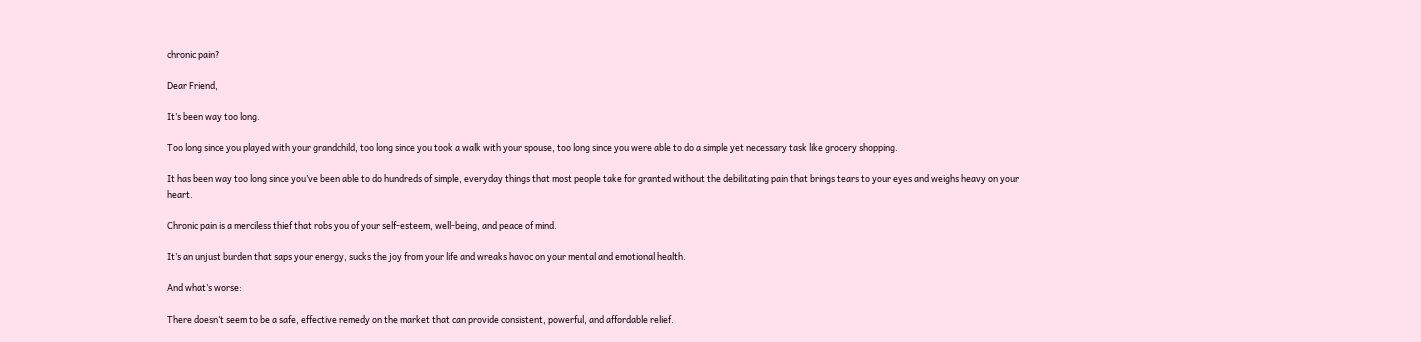chronic pain?

Dear Friend,

It’s been way too long.

Too long since you played with your grandchild, too long since you took a walk with your spouse, too long since you were able to do a simple yet necessary task like grocery shopping.

It has been way too long since you’ve been able to do hundreds of simple, everyday things that most people take for granted without the debilitating pain that brings tears to your eyes and weighs heavy on your heart.

Chronic pain is a merciless thief that robs you of your self-esteem, well-being, and peace of mind.

It’s an unjust burden that saps your energy, sucks the joy from your life and wreaks havoc on your mental and emotional health.

And what’s worse:

There doesn’t seem to be a safe, effective remedy on the market that can provide consistent, powerful, and affordable relief.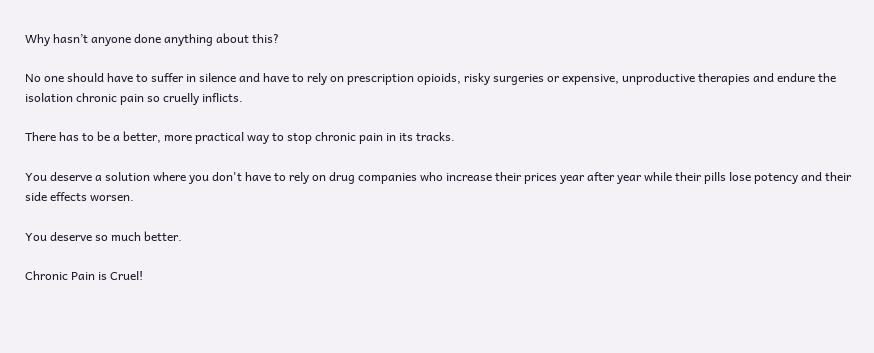Why hasn’t anyone done anything about this?

No one should have to suffer in silence and have to rely on prescription opioids, risky surgeries or expensive, unproductive therapies and endure the isolation chronic pain so cruelly inflicts.

There has to be a better, more practical way to stop chronic pain in its tracks.

You deserve a solution where you don't have to rely on drug companies who increase their prices year after year while their pills lose potency and their side effects worsen.

You deserve so much better.

Chronic Pain is Cruel!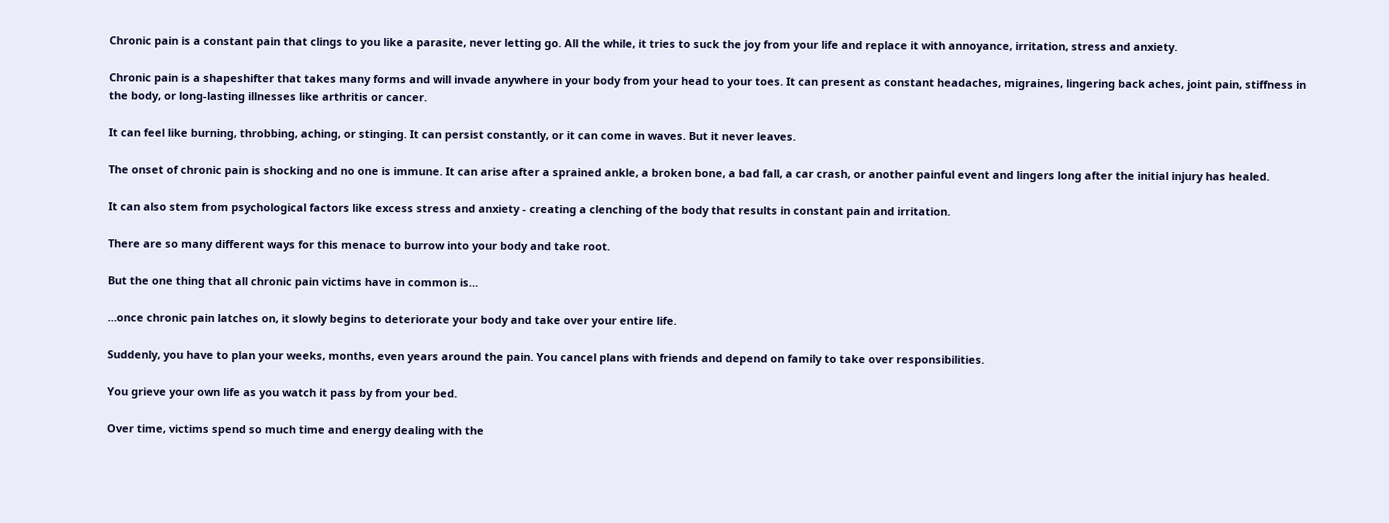Chronic pain is a constant pain that clings to you like a parasite, never letting go. All the while, it tries to suck the joy from your life and replace it with annoyance, irritation, stress and anxiety.

Chronic pain is a shapeshifter that takes many forms and will invade anywhere in your body from your head to your toes. It can present as constant headaches, migraines, lingering back aches, joint pain, stiffness in the body, or long-lasting illnesses like arthritis or cancer.

It can feel like burning, throbbing, aching, or stinging. It can persist constantly, or it can come in waves. But it never leaves.

The onset of chronic pain is shocking and no one is immune. It can arise after a sprained ankle, a broken bone, a bad fall, a car crash, or another painful event and lingers long after the initial injury has healed.

It can also stem from psychological factors like excess stress and anxiety - creating a clenching of the body that results in constant pain and irritation.

There are so many different ways for this menace to burrow into your body and take root.

But the one thing that all chronic pain victims have in common is…

…once chronic pain latches on, it slowly begins to deteriorate your body and take over your entire life.

Suddenly, you have to plan your weeks, months, even years around the pain. You cancel plans with friends and depend on family to take over responsibilities.

You grieve your own life as you watch it pass by from your bed.

Over time, victims spend so much time and energy dealing with the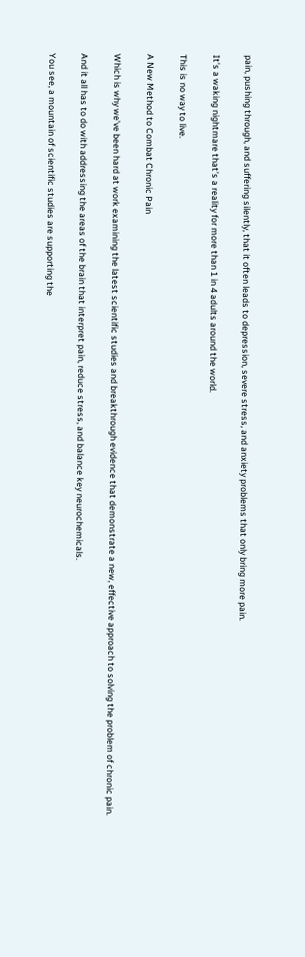pain, pushing through, and suffering silently, that it often leads to depression, severe stress, and anxiety problems that only bring more pain.

It’s a waking nightmare that’s a reality for more than 1 in 4 adults around the world.

This is no way to live.

A New Method to Combat Chronic Pain

Which is why we’ve been hard at work examining the latest scientific studies and breakthrough evidence that demonstrate a new, effective approach to solving the problem of chronic pain.

And it all has to do with addressing the areas of the brain that interpret pain, reduce stress, and balance key neurochemicals.

You see, a mountain of scientific studies are supporting the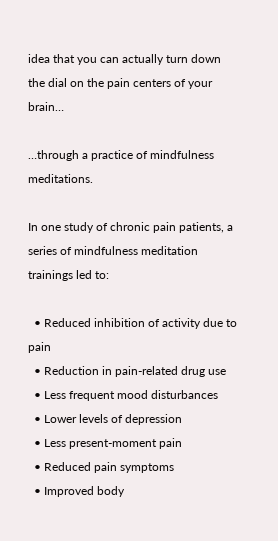idea that you can actually turn down the dial on the pain centers of your brain…

…through a practice of mindfulness meditations.

In one study of chronic pain patients, a series of mindfulness meditation trainings led to:

  • Reduced inhibition of activity due to pain
  • Reduction in pain-related drug use
  • Less frequent mood disturbances
  • Lower levels of depression
  • Less present-moment pain
  • Reduced pain symptoms
  • Improved body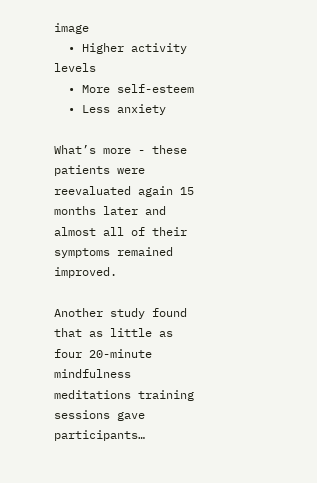image
  • Higher activity levels
  • More self-esteem
  • Less anxiety

What’s more - these patients were reevaluated again 15 months later and almost all of their symptoms remained improved.

Another study found that as little as four 20-minute mindfulness meditations training sessions gave participants…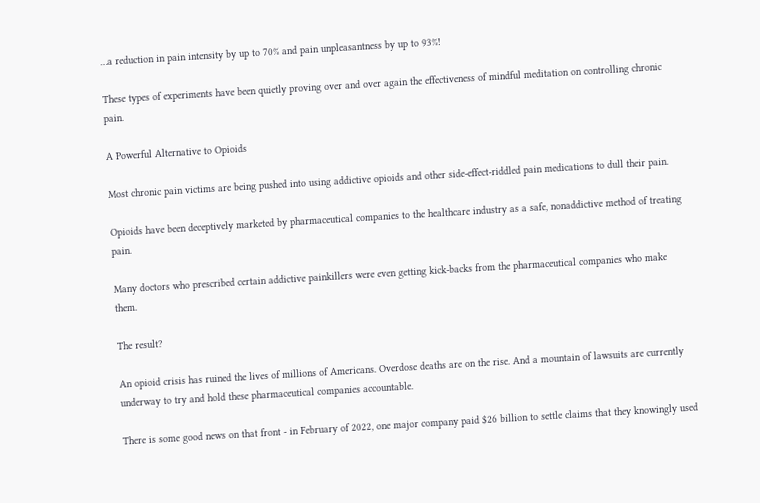…a reduction in pain intensity by up to 70% and pain unpleasantness by up to 93%!

These types of experiments have been quietly proving over and over again the effectiveness of mindful meditation on controlling chronic pain.

A Powerful Alternative to Opioids

Most chronic pain victims are being pushed into using addictive opioids and other side-effect-riddled pain medications to dull their pain.

Opioids have been deceptively marketed by pharmaceutical companies to the healthcare industry as a safe, nonaddictive method of treating pain.

Many doctors who prescribed certain addictive painkillers were even getting kick-backs from the pharmaceutical companies who make them.

The result?

An opioid crisis has ruined the lives of millions of Americans. Overdose deaths are on the rise. And a mountain of lawsuits are currently underway to try and hold these pharmaceutical companies accountable.

There is some good news on that front - in February of 2022, one major company paid $26 billion to settle claims that they knowingly used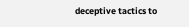deceptive tactics to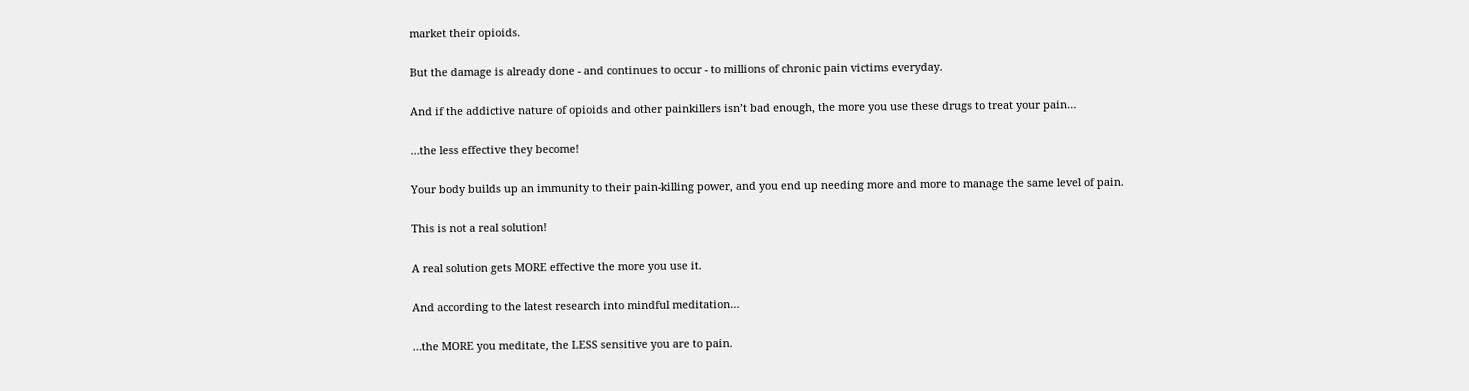market their opioids.

But the damage is already done - and continues to occur - to millions of chronic pain victims everyday.

And if the addictive nature of opioids and other painkillers isn’t bad enough, the more you use these drugs to treat your pain…

…the less effective they become!

Your body builds up an immunity to their pain-killing power, and you end up needing more and more to manage the same level of pain.

This is not a real solution!

A real solution gets MORE effective the more you use it.

And according to the latest research into mindful meditation…

…the MORE you meditate, the LESS sensitive you are to pain.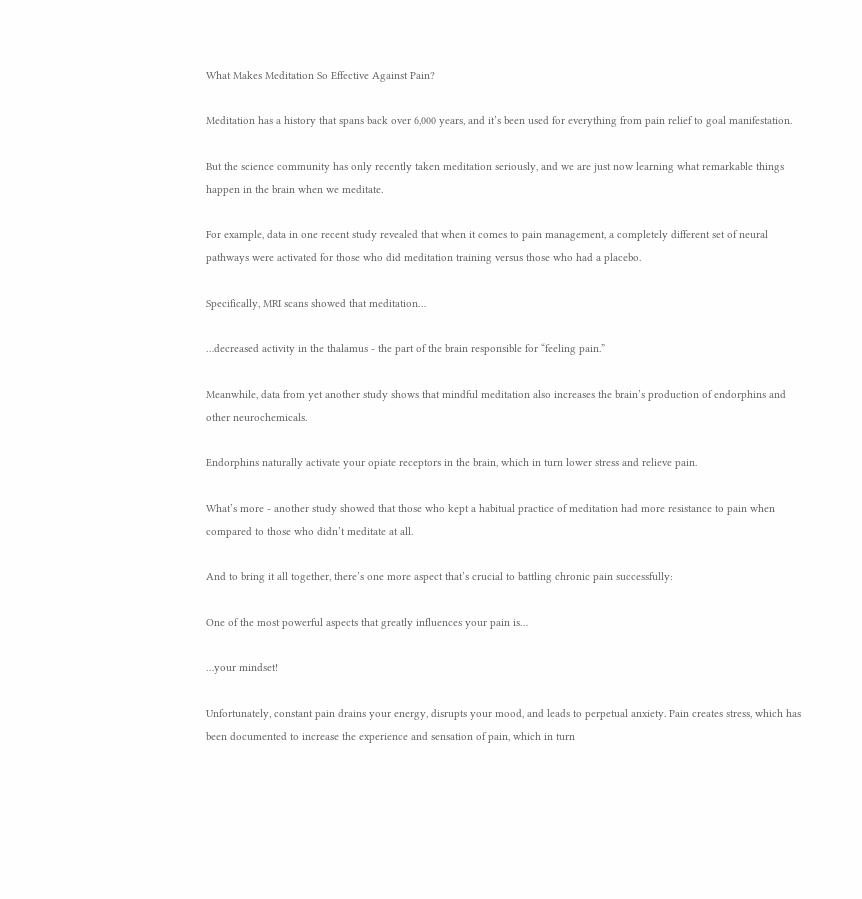What Makes Meditation So Effective Against Pain?

Meditation has a history that spans back over 6,000 years, and it’s been used for everything from pain relief to goal manifestation.

But the science community has only recently taken meditation seriously, and we are just now learning what remarkable things happen in the brain when we meditate.

For example, data in one recent study revealed that when it comes to pain management, a completely different set of neural pathways were activated for those who did meditation training versus those who had a placebo.

Specifically, MRI scans showed that meditation…

…decreased activity in the thalamus - the part of the brain responsible for “feeling pain.”

Meanwhile, data from yet another study shows that mindful meditation also increases the brain’s production of endorphins and other neurochemicals.

Endorphins naturally activate your opiate receptors in the brain, which in turn lower stress and relieve pain.

What’s more - another study showed that those who kept a habitual practice of meditation had more resistance to pain when compared to those who didn’t meditate at all.

And to bring it all together, there’s one more aspect that’s crucial to battling chronic pain successfully:

One of the most powerful aspects that greatly influences your pain is…

…your mindset!

Unfortunately, constant pain drains your energy, disrupts your mood, and leads to perpetual anxiety. Pain creates stress, which has been documented to increase the experience and sensation of pain, which in turn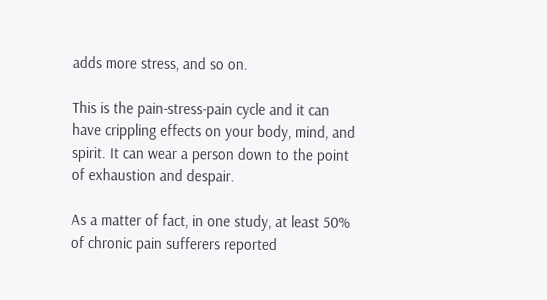adds more stress, and so on.

This is the pain-stress-pain cycle and it can have crippling effects on your body, mind, and spirit. It can wear a person down to the point of exhaustion and despair.

As a matter of fact, in one study, at least 50% of chronic pain sufferers reported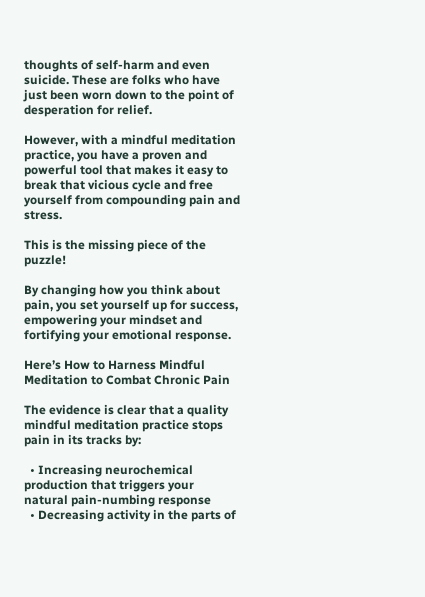thoughts of self-harm and even suicide. These are folks who have just been worn down to the point of desperation for relief.

However, with a mindful meditation practice, you have a proven and powerful tool that makes it easy to break that vicious cycle and free yourself from compounding pain and stress.

This is the missing piece of the puzzle!

By changing how you think about pain, you set yourself up for success, empowering your mindset and fortifying your emotional response.

Here’s How to Harness Mindful Meditation to Combat Chronic Pain

The evidence is clear that a quality mindful meditation practice stops pain in its tracks by:

  • Increasing neurochemical production that triggers your natural pain-numbing response
  • Decreasing activity in the parts of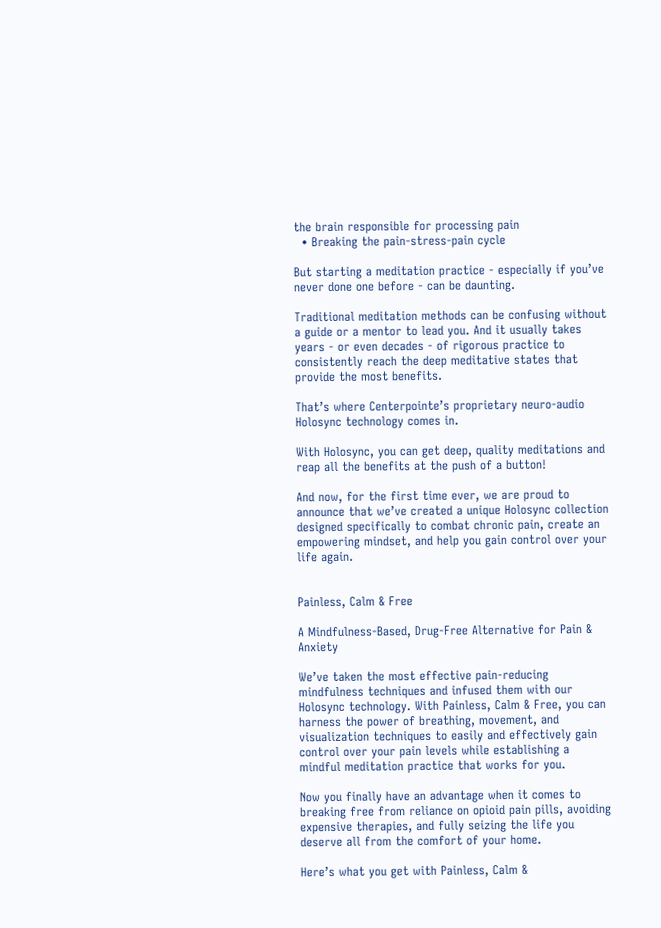the brain responsible for processing pain
  • Breaking the pain-stress-pain cycle

But starting a meditation practice - especially if you’ve never done one before - can be daunting.

Traditional meditation methods can be confusing without a guide or a mentor to lead you. And it usually takes years - or even decades - of rigorous practice to consistently reach the deep meditative states that provide the most benefits.

That’s where Centerpointe’s proprietary neuro-audio Holosync technology comes in.

With Holosync, you can get deep, quality meditations and reap all the benefits at the push of a button!

And now, for the first time ever, we are proud to announce that we’ve created a unique Holosync collection designed specifically to combat chronic pain, create an empowering mindset, and help you gain control over your life again.


Painless, Calm & Free

A Mindfulness-Based, Drug-Free Alternative for Pain & Anxiety

We’ve taken the most effective pain-reducing mindfulness techniques and infused them with our Holosync technology. With Painless, Calm & Free, you can harness the power of breathing, movement, and visualization techniques to easily and effectively gain control over your pain levels while establishing a mindful meditation practice that works for you.

Now you finally have an advantage when it comes to breaking free from reliance on opioid pain pills, avoiding expensive therapies, and fully seizing the life you deserve all from the comfort of your home.

Here’s what you get with Painless, Calm &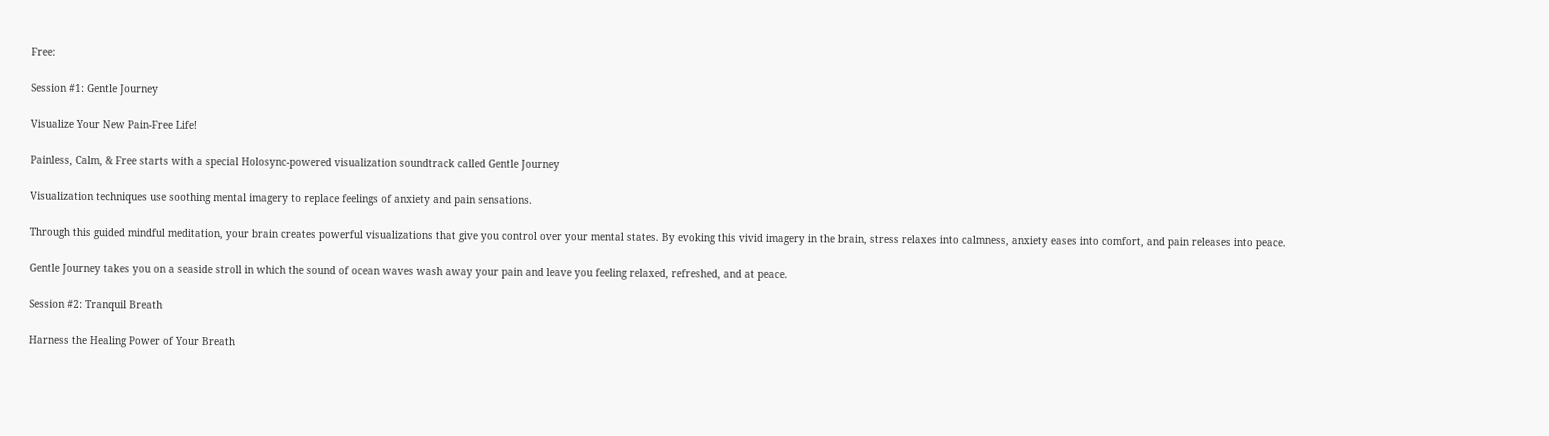Free:

Session #1: Gentle Journey

Visualize Your New Pain-Free Life!

Painless, Calm, & Free starts with a special Holosync-powered visualization soundtrack called Gentle Journey

Visualization techniques use soothing mental imagery to replace feelings of anxiety and pain sensations.

Through this guided mindful meditation, your brain creates powerful visualizations that give you control over your mental states. By evoking this vivid imagery in the brain, stress relaxes into calmness, anxiety eases into comfort, and pain releases into peace.

Gentle Journey takes you on a seaside stroll in which the sound of ocean waves wash away your pain and leave you feeling relaxed, refreshed, and at peace.

Session #2: Tranquil Breath

Harness the Healing Power of Your Breath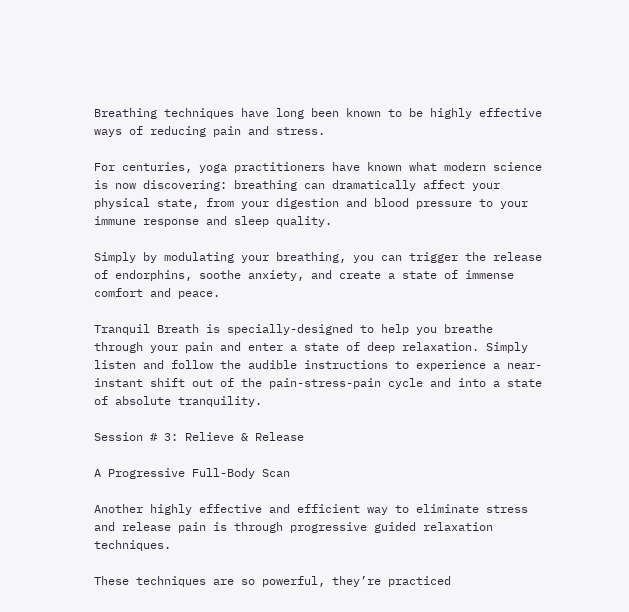Breathing techniques have long been known to be highly effective ways of reducing pain and stress.

For centuries, yoga practitioners have known what modern science is now discovering: breathing can dramatically affect your physical state, from your digestion and blood pressure to your immune response and sleep quality.

Simply by modulating your breathing, you can trigger the release of endorphins, soothe anxiety, and create a state of immense comfort and peace.

Tranquil Breath is specially-designed to help you breathe through your pain and enter a state of deep relaxation. Simply listen and follow the audible instructions to experience a near-instant shift out of the pain-stress-pain cycle and into a state of absolute tranquility.

Session # 3: Relieve & Release

A Progressive Full-Body Scan

Another highly effective and efficient way to eliminate stress and release pain is through progressive guided relaxation techniques.

These techniques are so powerful, they’re practiced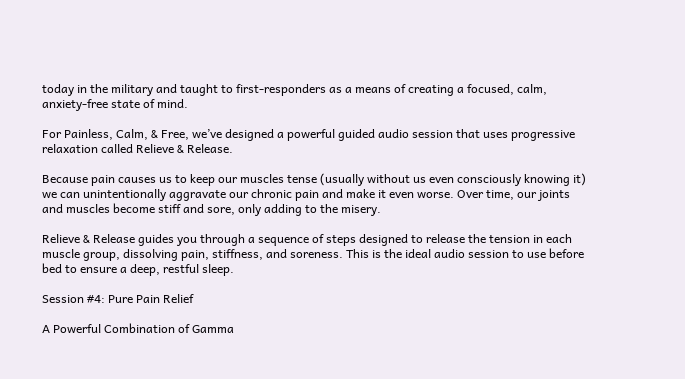today in the military and taught to first-responders as a means of creating a focused, calm, anxiety-free state of mind.

For Painless, Calm, & Free, we’ve designed a powerful guided audio session that uses progressive relaxation called Relieve & Release.

Because pain causes us to keep our muscles tense (usually without us even consciously knowing it) we can unintentionally aggravate our chronic pain and make it even worse. Over time, our joints and muscles become stiff and sore, only adding to the misery.

Relieve & Release guides you through a sequence of steps designed to release the tension in each muscle group, dissolving pain, stiffness, and soreness. This is the ideal audio session to use before bed to ensure a deep, restful sleep.

Session #4: Pure Pain Relief

A Powerful Combination of Gamma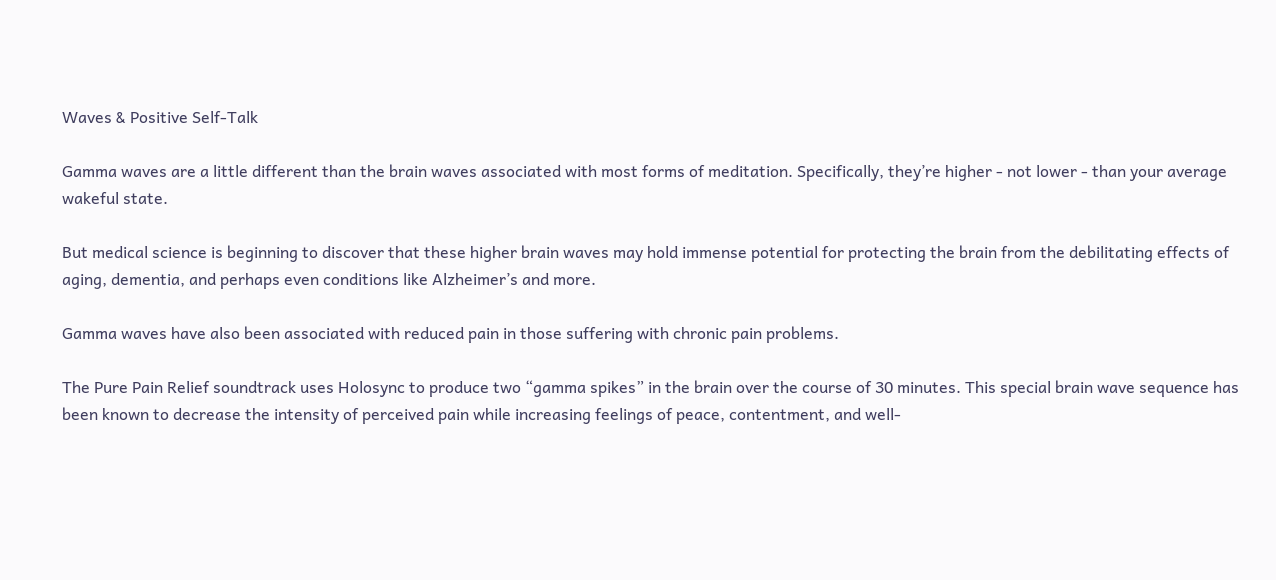Waves & Positive Self-Talk

Gamma waves are a little different than the brain waves associated with most forms of meditation. Specifically, they’re higher - not lower - than your average wakeful state.

But medical science is beginning to discover that these higher brain waves may hold immense potential for protecting the brain from the debilitating effects of aging, dementia, and perhaps even conditions like Alzheimer’s and more.

Gamma waves have also been associated with reduced pain in those suffering with chronic pain problems.

The Pure Pain Relief soundtrack uses Holosync to produce two “gamma spikes” in the brain over the course of 30 minutes. This special brain wave sequence has been known to decrease the intensity of perceived pain while increasing feelings of peace, contentment, and well-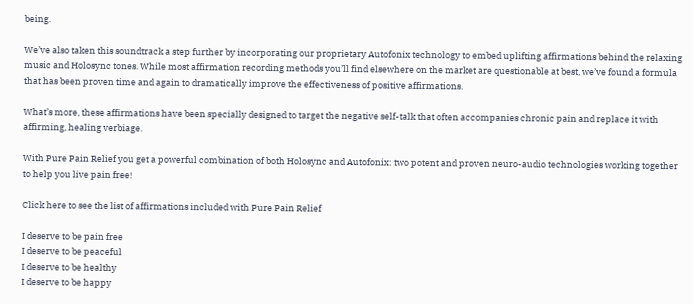being.

We’ve also taken this soundtrack a step further by incorporating our proprietary Autofonix technology to embed uplifting affirmations behind the relaxing music and Holosync tones. While most affirmation recording methods you’ll find elsewhere on the market are questionable at best, we’ve found a formula that has been proven time and again to dramatically improve the effectiveness of positive affirmations.

What’s more, these affirmations have been specially designed to target the negative self-talk that often accompanies chronic pain and replace it with affirming, healing verbiage.

With Pure Pain Relief you get a powerful combination of both Holosync and Autofonix: two potent and proven neuro-audio technologies working together to help you live pain free!

Click here to see the list of affirmations included with Pure Pain Relief

I deserve to be pain free
I deserve to be peaceful
I deserve to be healthy
I deserve to be happy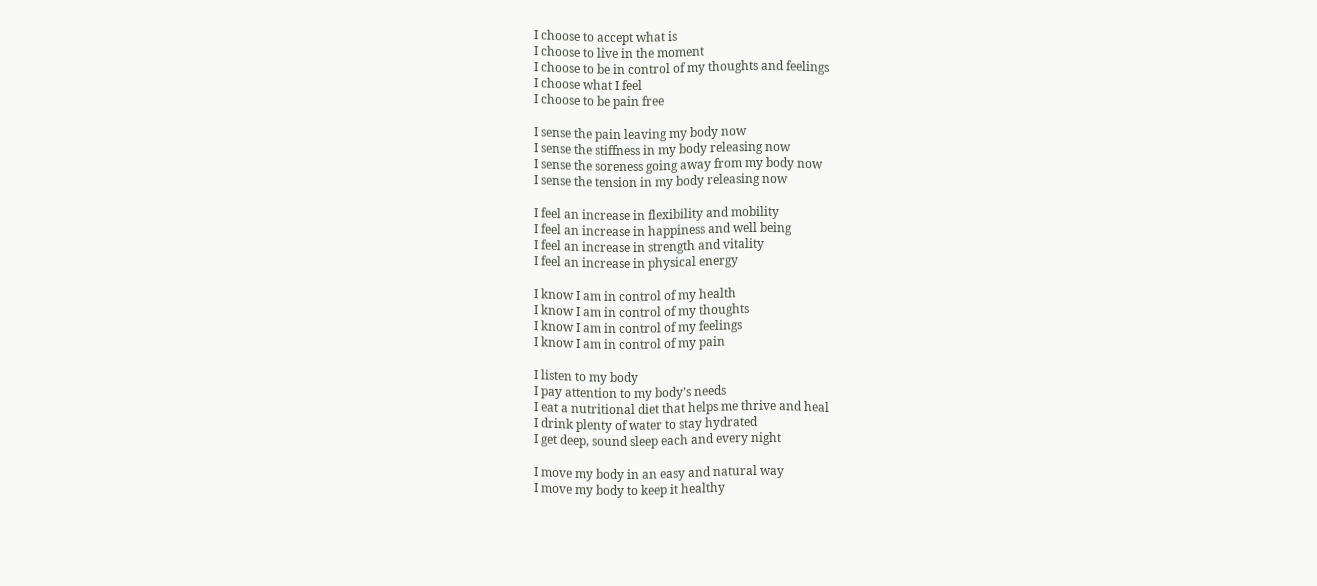I choose to accept what is
I choose to live in the moment
I choose to be in control of my thoughts and feelings
I choose what I feel
I choose to be pain free

I sense the pain leaving my body now
I sense the stiffness in my body releasing now
I sense the soreness going away from my body now
I sense the tension in my body releasing now

I feel an increase in flexibility and mobility
I feel an increase in happiness and well being
I feel an increase in strength and vitality
I feel an increase in physical energy

I know I am in control of my health
I know I am in control of my thoughts
I know I am in control of my feelings
I know I am in control of my pain

I listen to my body
I pay attention to my body’s needs
I eat a nutritional diet that helps me thrive and heal
I drink plenty of water to stay hydrated
I get deep, sound sleep each and every night

I move my body in an easy and natural way
I move my body to keep it healthy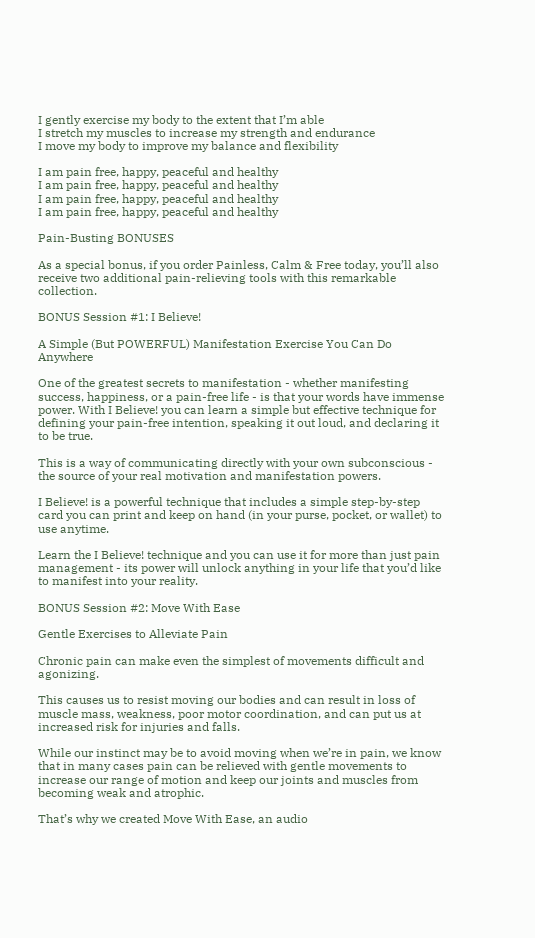I gently exercise my body to the extent that I’m able
I stretch my muscles to increase my strength and endurance
I move my body to improve my balance and flexibility

I am pain free, happy, peaceful and healthy
I am pain free, happy, peaceful and healthy
I am pain free, happy, peaceful and healthy
I am pain free, happy, peaceful and healthy

Pain-Busting BONUSES

As a special bonus, if you order Painless, Calm & Free today, you’ll also receive two additional pain-relieving tools with this remarkable collection.

BONUS Session #1: I Believe!

A Simple (But POWERFUL) Manifestation Exercise You Can Do Anywhere

One of the greatest secrets to manifestation - whether manifesting success, happiness, or a pain-free life - is that your words have immense power. With I Believe! you can learn a simple but effective technique for defining your pain-free intention, speaking it out loud, and declaring it to be true.

This is a way of communicating directly with your own subconscious - the source of your real motivation and manifestation powers.

I Believe! is a powerful technique that includes a simple step-by-step card you can print and keep on hand (in your purse, pocket, or wallet) to use anytime.

Learn the I Believe! technique and you can use it for more than just pain management - its power will unlock anything in your life that you’d like to manifest into your reality.

BONUS Session #2: Move With Ease

Gentle Exercises to Alleviate Pain

Chronic pain can make even the simplest of movements difficult and agonizing.

This causes us to resist moving our bodies and can result in loss of muscle mass, weakness, poor motor coordination, and can put us at increased risk for injuries and falls.

While our instinct may be to avoid moving when we’re in pain, we know that in many cases pain can be relieved with gentle movements to increase our range of motion and keep our joints and muscles from becoming weak and atrophic.

That’s why we created Move With Ease, an audio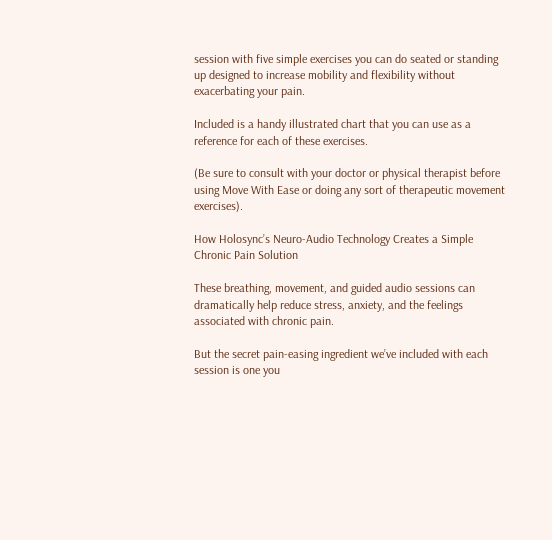session with five simple exercises you can do seated or standing up designed to increase mobility and flexibility without exacerbating your pain.

Included is a handy illustrated chart that you can use as a reference for each of these exercises.

(Be sure to consult with your doctor or physical therapist before using Move With Ease or doing any sort of therapeutic movement exercises).

How Holosync’s Neuro-Audio Technology Creates a Simple Chronic Pain Solution

These breathing, movement, and guided audio sessions can dramatically help reduce stress, anxiety, and the feelings associated with chronic pain.

But the secret pain-easing ingredient we’ve included with each session is one you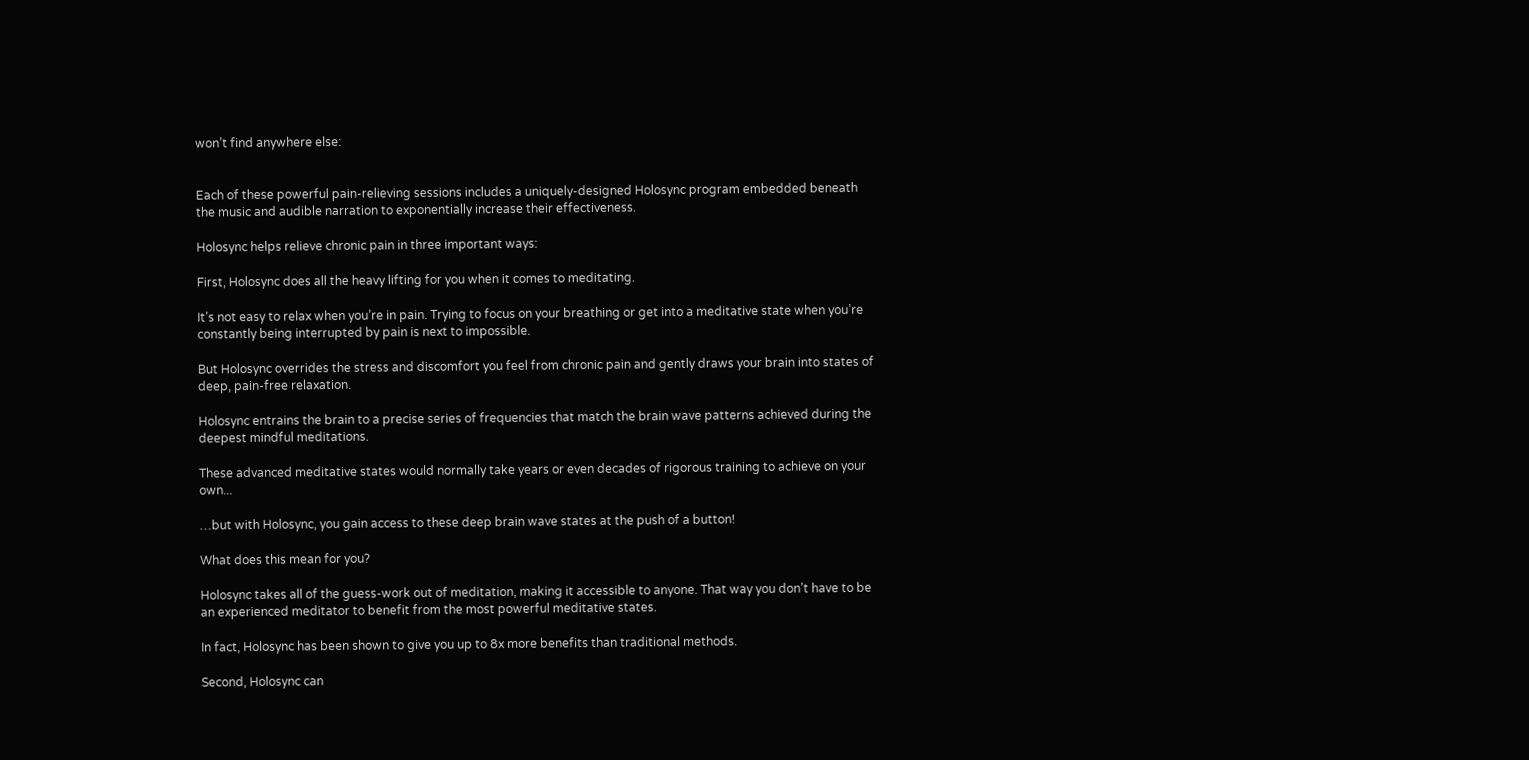won’t find anywhere else:


Each of these powerful pain-relieving sessions includes a uniquely-designed Holosync program embedded beneath the music and audible narration to exponentially increase their effectiveness.

Holosync helps relieve chronic pain in three important ways:

First, Holosync does all the heavy lifting for you when it comes to meditating.

It’s not easy to relax when you’re in pain. Trying to focus on your breathing or get into a meditative state when you’re constantly being interrupted by pain is next to impossible.

But Holosync overrides the stress and discomfort you feel from chronic pain and gently draws your brain into states of deep, pain-free relaxation.

Holosync entrains the brain to a precise series of frequencies that match the brain wave patterns achieved during the deepest mindful meditations.

These advanced meditative states would normally take years or even decades of rigorous training to achieve on your own...

…but with Holosync, you gain access to these deep brain wave states at the push of a button!

What does this mean for you?

Holosync takes all of the guess-work out of meditation, making it accessible to anyone. That way you don’t have to be an experienced meditator to benefit from the most powerful meditative states.

In fact, Holosync has been shown to give you up to 8x more benefits than traditional methods.

Second, Holosync can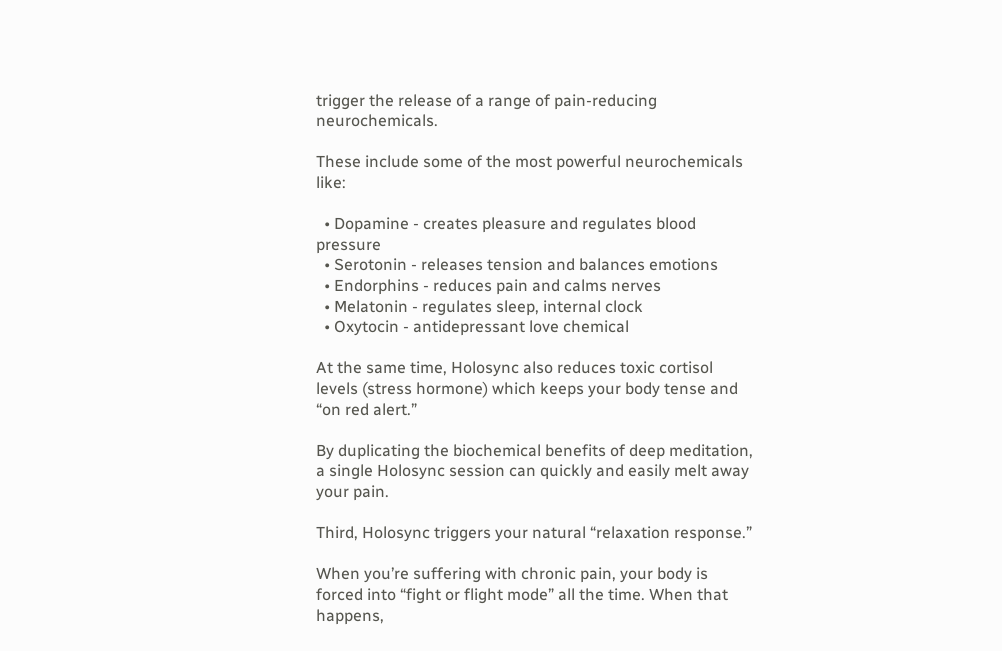trigger the release of a range of pain-reducing neurochemicals.

These include some of the most powerful neurochemicals like:

  • Dopamine - creates pleasure and regulates blood pressure
  • Serotonin - releases tension and balances emotions
  • Endorphins - reduces pain and calms nerves
  • Melatonin - regulates sleep, internal clock
  • Oxytocin - antidepressant love chemical

At the same time, Holosync also reduces toxic cortisol levels (stress hormone) which keeps your body tense and “on red alert.”

By duplicating the biochemical benefits of deep meditation, a single Holosync session can quickly and easily melt away your pain.

Third, Holosync triggers your natural “relaxation response.”

When you’re suffering with chronic pain, your body is forced into “fight or flight mode” all the time. When that happens,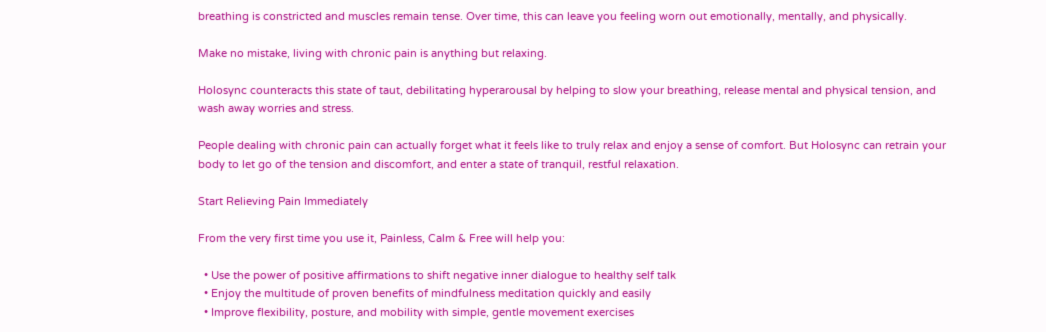breathing is constricted and muscles remain tense. Over time, this can leave you feeling worn out emotionally, mentally, and physically.

Make no mistake, living with chronic pain is anything but relaxing.

Holosync counteracts this state of taut, debilitating hyperarousal by helping to slow your breathing, release mental and physical tension, and wash away worries and stress.

People dealing with chronic pain can actually forget what it feels like to truly relax and enjoy a sense of comfort. But Holosync can retrain your body to let go of the tension and discomfort, and enter a state of tranquil, restful relaxation.

Start Relieving Pain Immediately

From the very first time you use it, Painless, Calm & Free will help you:

  • Use the power of positive affirmations to shift negative inner dialogue to healthy self talk
  • Enjoy the multitude of proven benefits of mindfulness meditation quickly and easily
  • Improve flexibility, posture, and mobility with simple, gentle movement exercises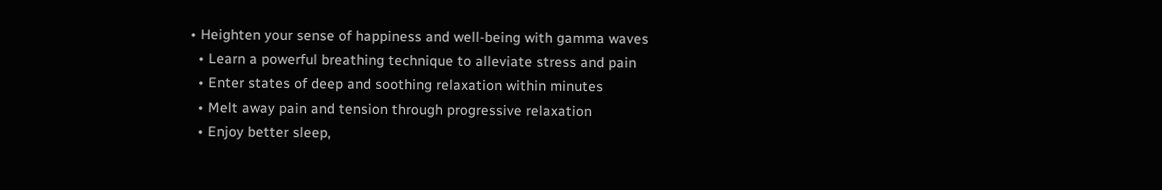• Heighten your sense of happiness and well-being with gamma waves
  • Learn a powerful breathing technique to alleviate stress and pain
  • Enter states of deep and soothing relaxation within minutes
  • Melt away pain and tension through progressive relaxation
  • Enjoy better sleep,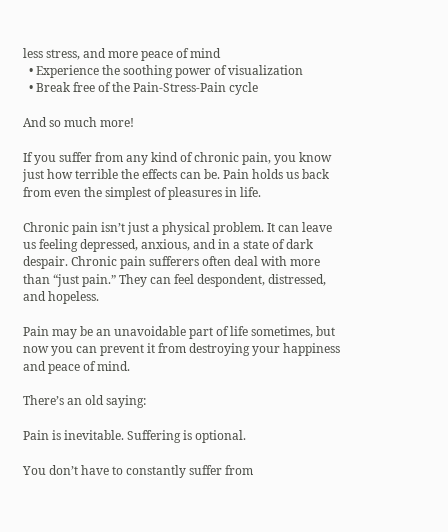less stress, and more peace of mind
  • Experience the soothing power of visualization
  • Break free of the Pain-Stress-Pain cycle

And so much more!

If you suffer from any kind of chronic pain, you know just how terrible the effects can be. Pain holds us back from even the simplest of pleasures in life.

Chronic pain isn’t just a physical problem. It can leave us feeling depressed, anxious, and in a state of dark despair. Chronic pain sufferers often deal with more than “just pain.” They can feel despondent, distressed, and hopeless.

Pain may be an unavoidable part of life sometimes, but now you can prevent it from destroying your happiness and peace of mind.

There’s an old saying:

Pain is inevitable. Suffering is optional.

You don’t have to constantly suffer from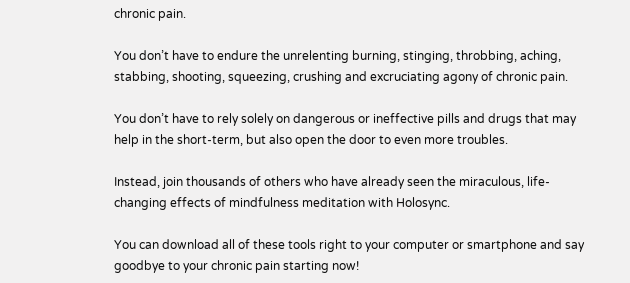chronic pain.

You don’t have to endure the unrelenting burning, stinging, throbbing, aching, stabbing, shooting, squeezing, crushing and excruciating agony of chronic pain.

You don’t have to rely solely on dangerous or ineffective pills and drugs that may help in the short-term, but also open the door to even more troubles.

Instead, join thousands of others who have already seen the miraculous, life-changing effects of mindfulness meditation with Holosync.

You can download all of these tools right to your computer or smartphone and say goodbye to your chronic pain starting now!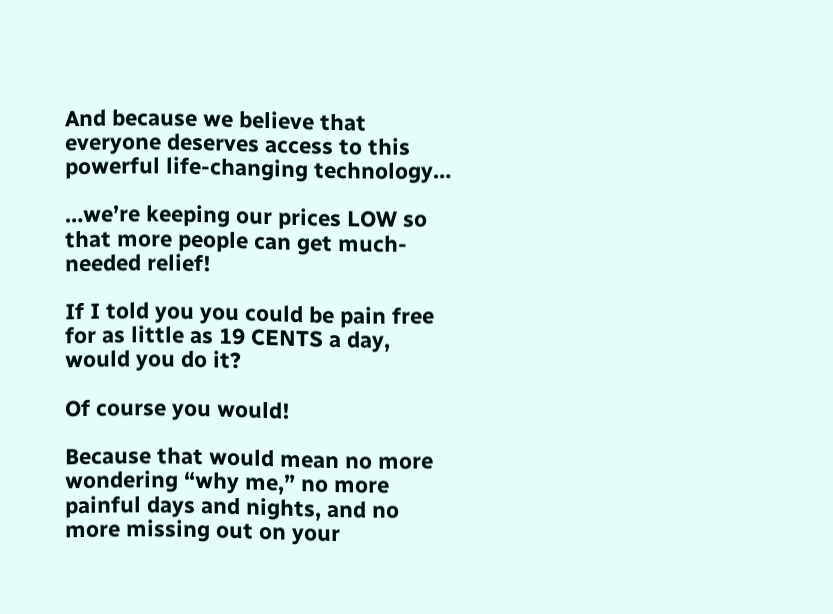And because we believe that everyone deserves access to this powerful life-changing technology…

…we’re keeping our prices LOW so that more people can get much-needed relief!

If I told you you could be pain free for as little as 19 CENTS a day, would you do it?

Of course you would!

Because that would mean no more wondering “why me,” no more painful days and nights, and no more missing out on your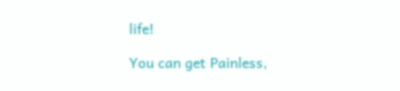life!

You can get Painless,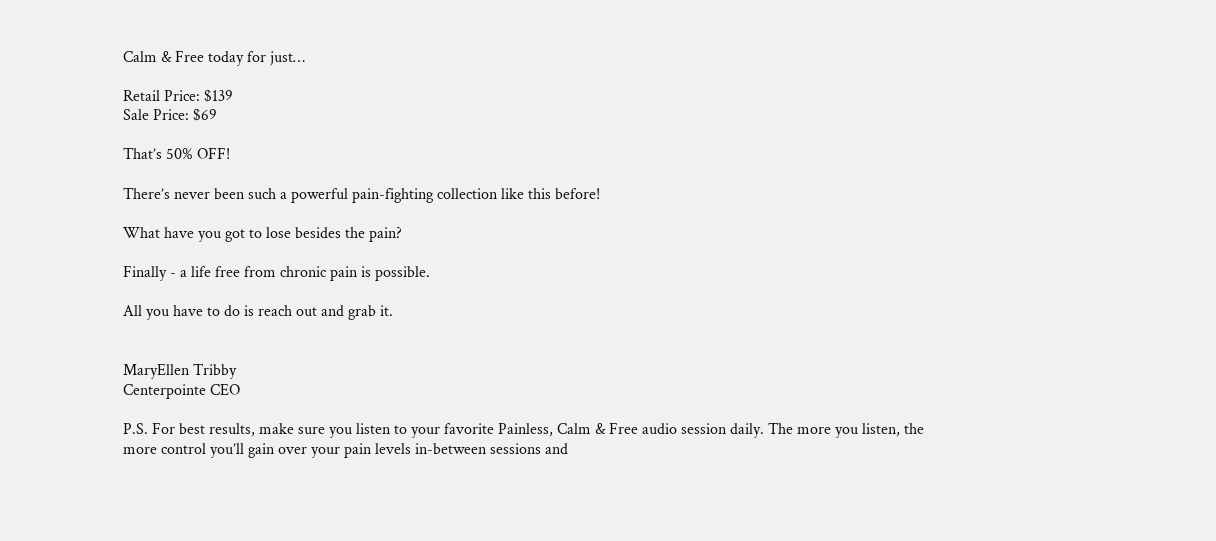Calm & Free today for just…

Retail Price: $139
Sale Price: $69

That’s 50% OFF!

There’s never been such a powerful pain-fighting collection like this before!

What have you got to lose besides the pain?

Finally - a life free from chronic pain is possible.

All you have to do is reach out and grab it.


MaryEllen Tribby
Centerpointe CEO

P.S. For best results, make sure you listen to your favorite Painless, Calm & Free audio session daily. The more you listen, the more control you’ll gain over your pain levels in-between sessions and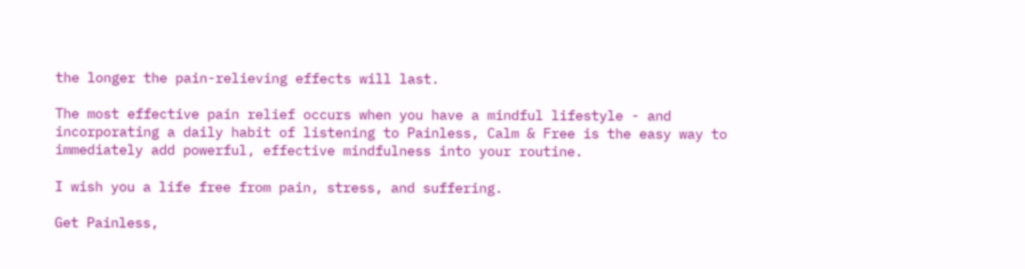the longer the pain-relieving effects will last.

The most effective pain relief occurs when you have a mindful lifestyle - and incorporating a daily habit of listening to Painless, Calm & Free is the easy way to immediately add powerful, effective mindfulness into your routine.

I wish you a life free from pain, stress, and suffering.

Get Painless,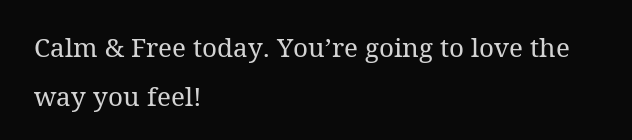Calm & Free today. You’re going to love the way you feel!